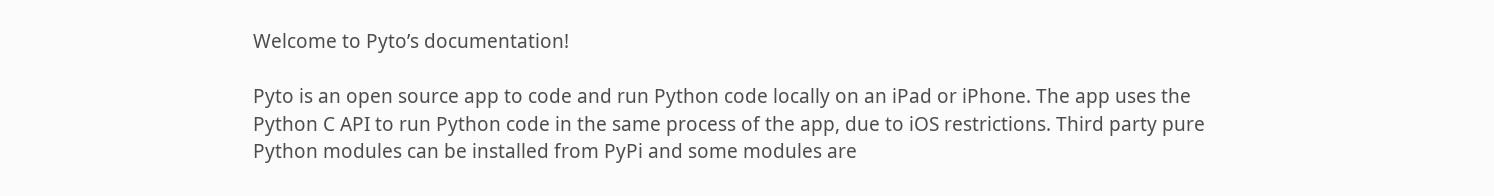Welcome to Pyto’s documentation!

Pyto is an open source app to code and run Python code locally on an iPad or iPhone. The app uses the Python C API to run Python code in the same process of the app, due to iOS restrictions. Third party pure Python modules can be installed from PyPi and some modules are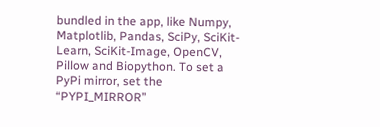bundled in the app, like Numpy, Matplotlib, Pandas, SciPy, SciKit-Learn, SciKit-Image, OpenCV, Pillow and Biopython. To set a PyPi mirror, set the “PYPI_MIRROR”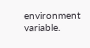environment variable.